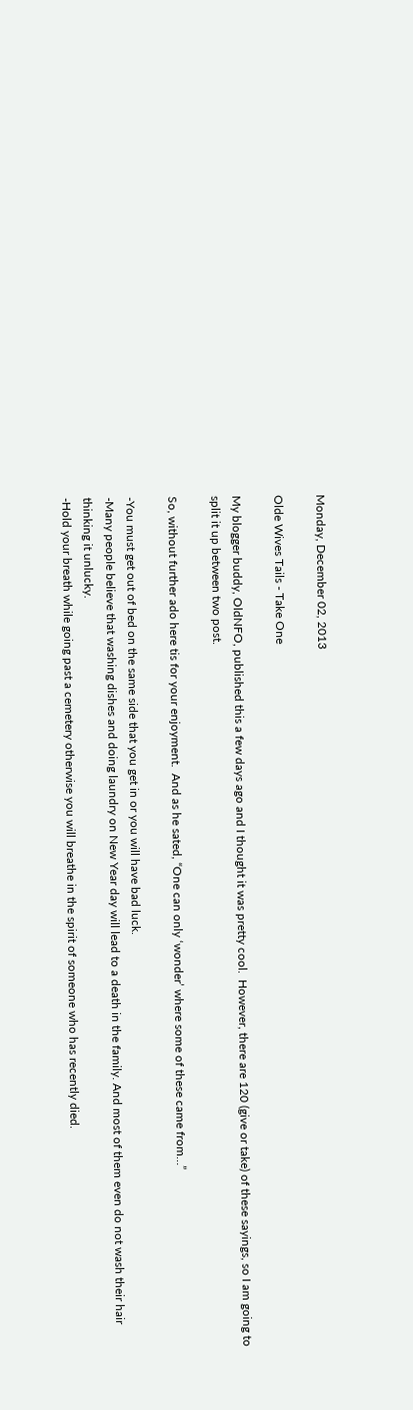Monday, December 02, 2013

Olde Wives Tails - Take One

My blogger buddy, OldNFO, published this a few days ago and I thought it was pretty cool.  However, there are 120 (give or take) of these sayings, so I am going to split it up between two post.

So, without further ado here tis for your enjoyment.  And as he sated, “One can only ‘wonder’ where some of these came from…”

-You must get out of bed on the same side that you get in or you will have bad luck.
-Many people believe that washing dishes and doing laundry on New Year day will lead to a death in the family. And most of them even do not wash their hair thinking it unlucky.
-Hold your breath while going past a cemetery otherwise you will breathe in the spirit of someone who has recently died.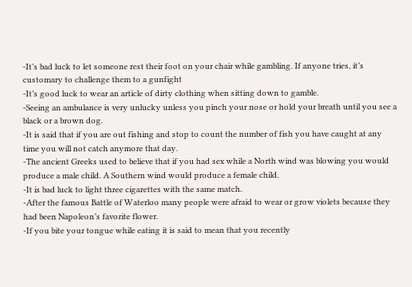-It’s bad luck to let someone rest their foot on your chair while gambling. If anyone tries, it’s customary to challenge them to a gunfight
-It’s good luck to wear an article of dirty clothing when sitting down to gamble.
-Seeing an ambulance is very unlucky unless you pinch your nose or hold your breath until you see a black or a brown dog.
-It is said that if you are out fishing and stop to count the number of fish you have caught at any time you will not catch anymore that day.
-The ancient Greeks used to believe that if you had sex while a North wind was blowing you would produce a male child. A Southern wind would produce a female child.
-It is bad luck to light three cigarettes with the same match.
-After the famous Battle of Waterloo many people were afraid to wear or grow violets because they had been Napoleon’s favorite flower.
-If you bite your tongue while eating it is said to mean that you recently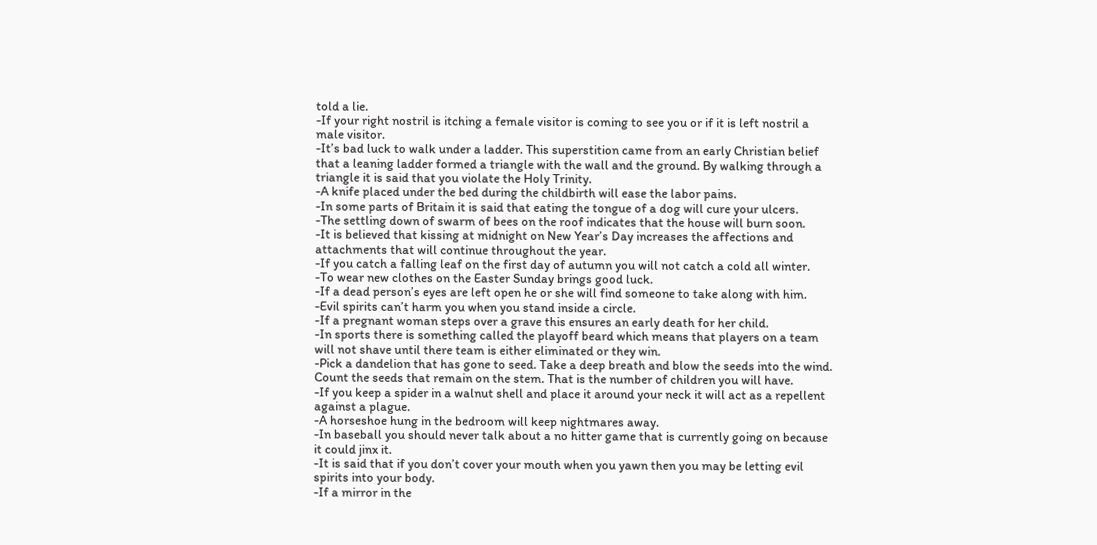told a lie.
-If your right nostril is itching a female visitor is coming to see you or if it is left nostril a male visitor.
-It’s bad luck to walk under a ladder. This superstition came from an early Christian belief that a leaning ladder formed a triangle with the wall and the ground. By walking through a triangle it is said that you violate the Holy Trinity.
-A knife placed under the bed during the childbirth will ease the labor pains.
-In some parts of Britain it is said that eating the tongue of a dog will cure your ulcers.
-The settling down of swarm of bees on the roof indicates that the house will burn soon.
-It is believed that kissing at midnight on New Year’s Day increases the affections and attachments that will continue throughout the year.
-If you catch a falling leaf on the first day of autumn you will not catch a cold all winter.
-To wear new clothes on the Easter Sunday brings good luck.
-If a dead person’s eyes are left open he or she will find someone to take along with him.
-Evil spirits can’t harm you when you stand inside a circle.
-If a pregnant woman steps over a grave this ensures an early death for her child.
-In sports there is something called the playoff beard which means that players on a team will not shave until there team is either eliminated or they win.
-Pick a dandelion that has gone to seed. Take a deep breath and blow the seeds into the wind. Count the seeds that remain on the stem. That is the number of children you will have.
-If you keep a spider in a walnut shell and place it around your neck it will act as a repellent against a plague.
-A horseshoe hung in the bedroom will keep nightmares away.
-In baseball you should never talk about a no hitter game that is currently going on because it could jinx it.
-It is said that if you don’t cover your mouth when you yawn then you may be letting evil spirits into your body.
-If a mirror in the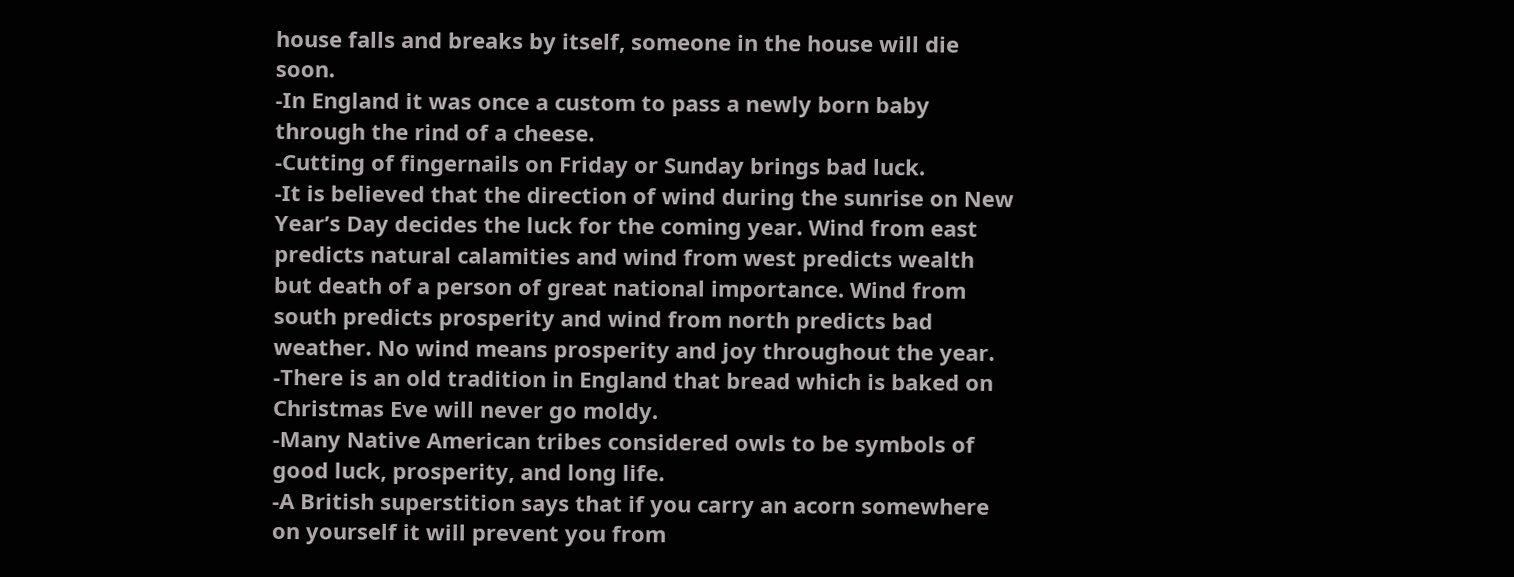house falls and breaks by itself, someone in the house will die soon.
-In England it was once a custom to pass a newly born baby through the rind of a cheese.
-Cutting of fingernails on Friday or Sunday brings bad luck.
-It is believed that the direction of wind during the sunrise on New Year’s Day decides the luck for the coming year. Wind from east predicts natural calamities and wind from west predicts wealth but death of a person of great national importance. Wind from south predicts prosperity and wind from north predicts bad weather. No wind means prosperity and joy throughout the year.
-There is an old tradition in England that bread which is baked on Christmas Eve will never go moldy.
-Many Native American tribes considered owls to be symbols of good luck, prosperity, and long life.
-A British superstition says that if you carry an acorn somewhere on yourself it will prevent you from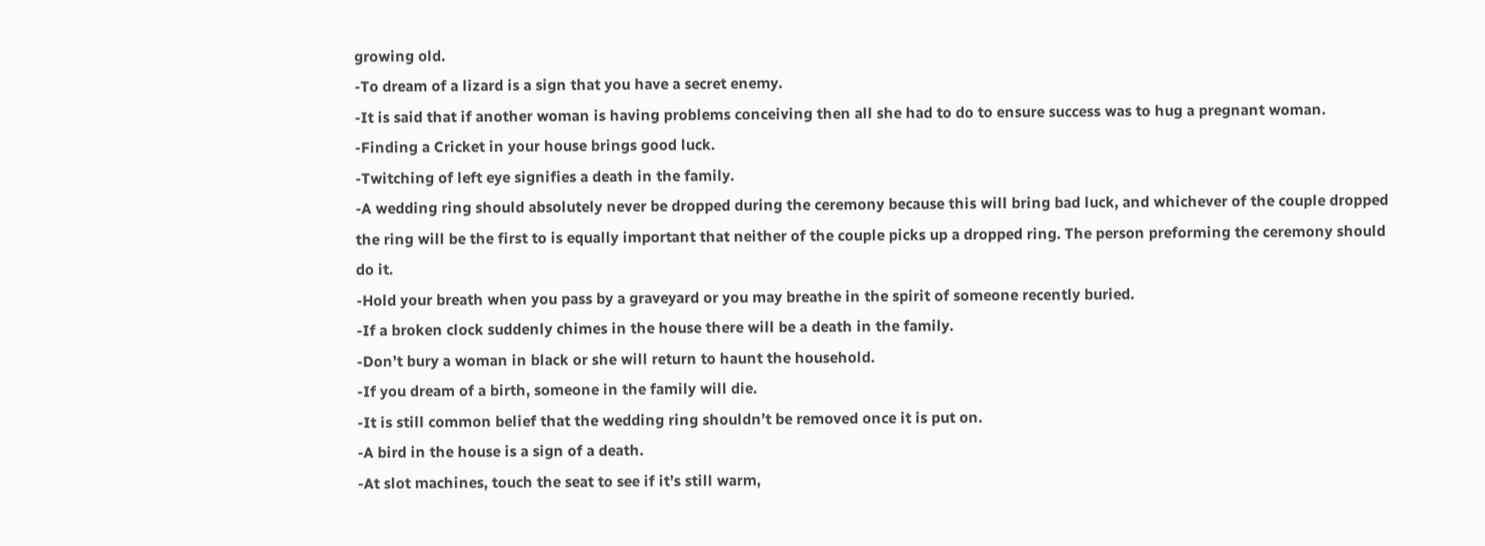growing old.
-To dream of a lizard is a sign that you have a secret enemy.
-It is said that if another woman is having problems conceiving then all she had to do to ensure success was to hug a pregnant woman.
-Finding a Cricket in your house brings good luck.
-Twitching of left eye signifies a death in the family.
-A wedding ring should absolutely never be dropped during the ceremony because this will bring bad luck, and whichever of the couple dropped the ring will be the first to is equally important that neither of the couple picks up a dropped ring. The person preforming the ceremony should do it.
-Hold your breath when you pass by a graveyard or you may breathe in the spirit of someone recently buried.
-If a broken clock suddenly chimes in the house there will be a death in the family.
-Don’t bury a woman in black or she will return to haunt the household.
-If you dream of a birth, someone in the family will die.
-It is still common belief that the wedding ring shouldn’t be removed once it is put on.
-A bird in the house is a sign of a death.
-At slot machines, touch the seat to see if it’s still warm,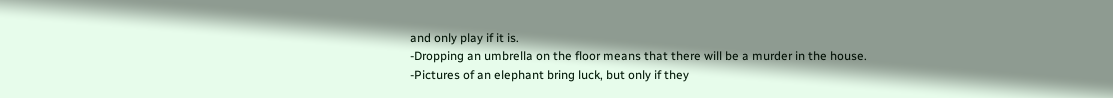and only play if it is.
-Dropping an umbrella on the floor means that there will be a murder in the house.
-Pictures of an elephant bring luck, but only if they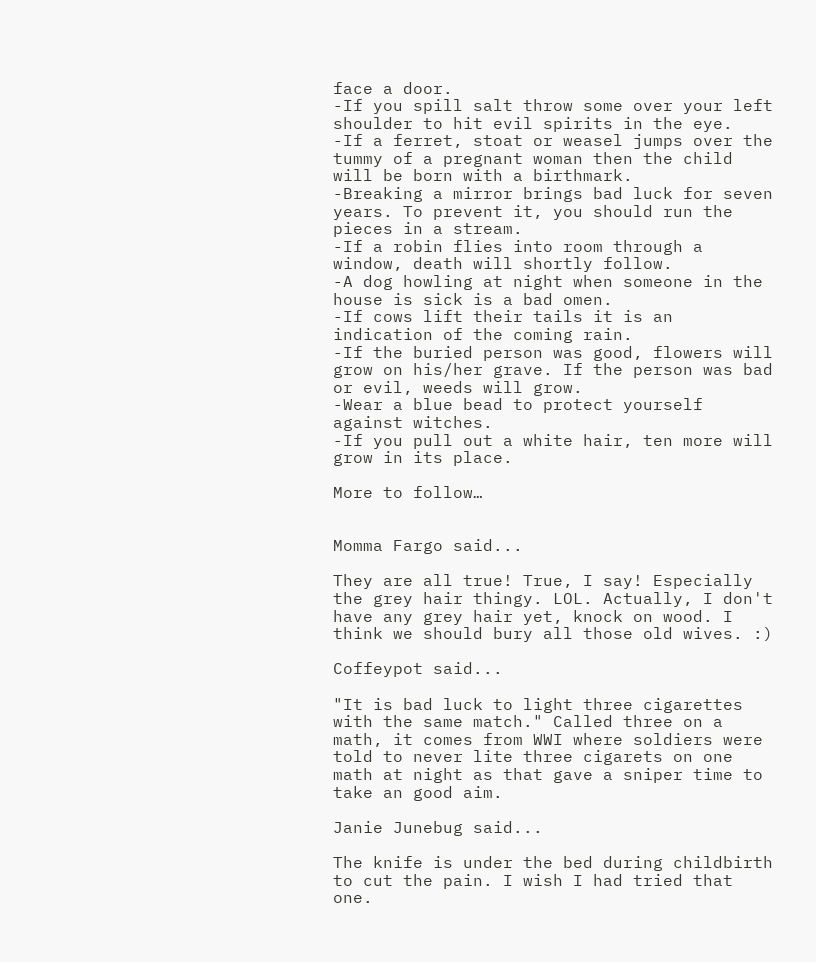face a door.
-If you spill salt throw some over your left shoulder to hit evil spirits in the eye.
-If a ferret, stoat or weasel jumps over the tummy of a pregnant woman then the child will be born with a birthmark.
-Breaking a mirror brings bad luck for seven years. To prevent it, you should run the pieces in a stream.
-If a robin flies into room through a window, death will shortly follow.
-A dog howling at night when someone in the house is sick is a bad omen.
-If cows lift their tails it is an indication of the coming rain.
-If the buried person was good, flowers will grow on his/her grave. If the person was bad or evil, weeds will grow.
-Wear a blue bead to protect yourself against witches.
-If you pull out a white hair, ten more will grow in its place.

More to follow…


Momma Fargo said...

They are all true! True, I say! Especially the grey hair thingy. LOL. Actually, I don't have any grey hair yet, knock on wood. I think we should bury all those old wives. :)

Coffeypot said...

"It is bad luck to light three cigarettes with the same match." Called three on a math, it comes from WWI where soldiers were told to never lite three cigarets on one math at night as that gave a sniper time to take an good aim.

Janie Junebug said...

The knife is under the bed during childbirth to cut the pain. I wish I had tried that one.